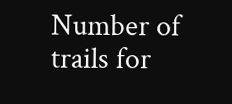Number of trails for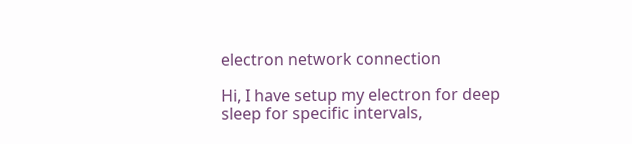electron network connection

Hi, I have setup my electron for deep sleep for specific intervals,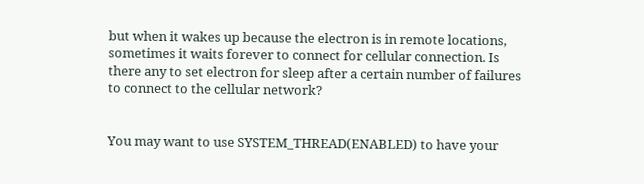but when it wakes up because the electron is in remote locations, sometimes it waits forever to connect for cellular connection. Is there any to set electron for sleep after a certain number of failures to connect to the cellular network?


You may want to use SYSTEM_THREAD(ENABLED) to have your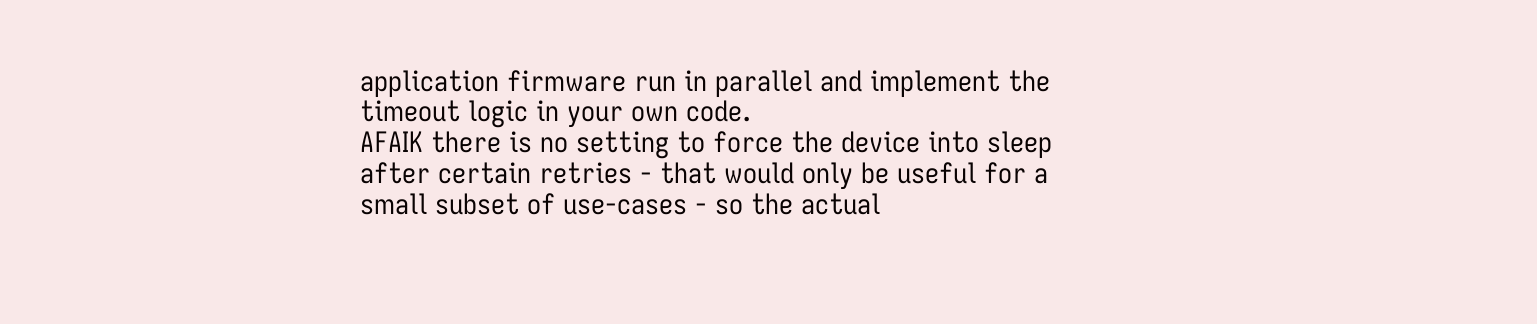application firmware run in parallel and implement the timeout logic in your own code.
AFAIK there is no setting to force the device into sleep after certain retries - that would only be useful for a small subset of use-cases - so the actual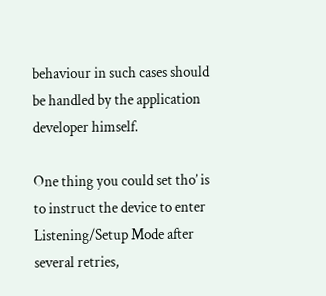behaviour in such cases should be handled by the application developer himself.

One thing you could set tho’ is to instruct the device to enter Listening/Setup Mode after several retries,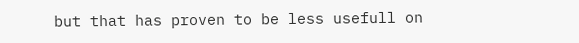but that has proven to be less usefull on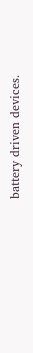battery driven devices.